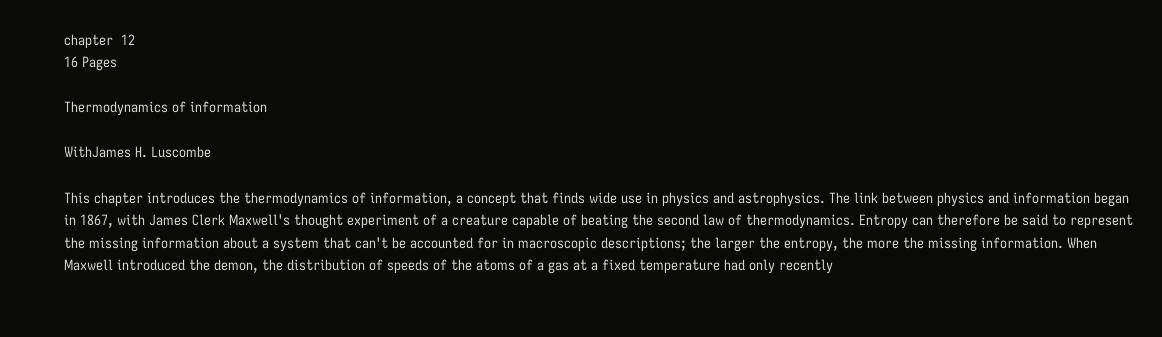chapter  12
16 Pages

Thermodynamics of information

WithJames H. Luscombe

This chapter introduces the thermodynamics of information, a concept that finds wide use in physics and astrophysics. The link between physics and information began in 1867, with James Clerk Maxwell's thought experiment of a creature capable of beating the second law of thermodynamics. Entropy can therefore be said to represent the missing information about a system that can't be accounted for in macroscopic descriptions; the larger the entropy, the more the missing information. When Maxwell introduced the demon, the distribution of speeds of the atoms of a gas at a fixed temperature had only recently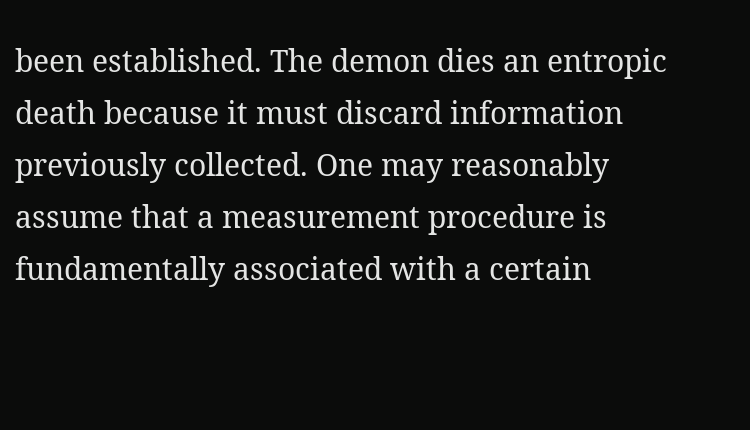been established. The demon dies an entropic death because it must discard information previously collected. One may reasonably assume that a measurement procedure is fundamentally associated with a certain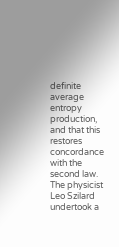definite average entropy production, and that this restores concordance with the second law. The physicist Leo Szilard undertook a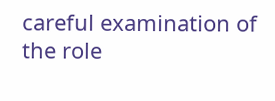careful examination of the role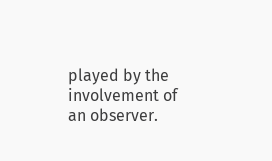played by the involvement of an observer.